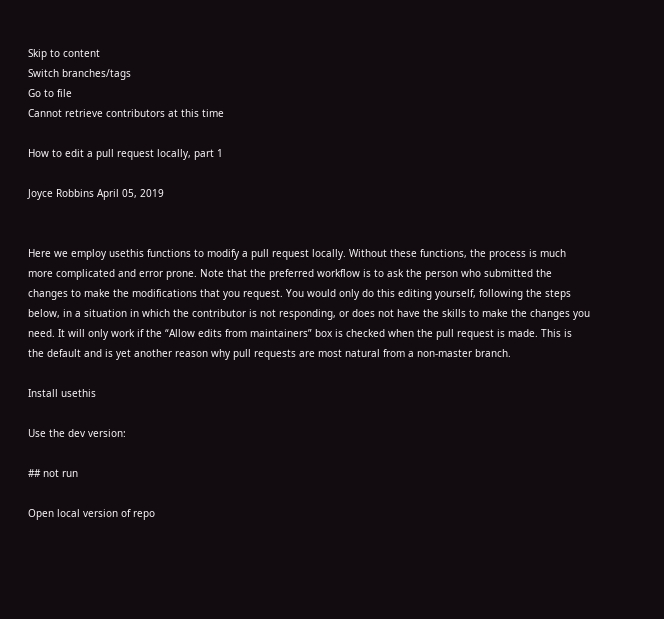Skip to content
Switch branches/tags
Go to file
Cannot retrieve contributors at this time

How to edit a pull request locally, part 1

Joyce Robbins April 05, 2019


Here we employ usethis functions to modify a pull request locally. Without these functions, the process is much more complicated and error prone. Note that the preferred workflow is to ask the person who submitted the changes to make the modifications that you request. You would only do this editing yourself, following the steps below, in a situation in which the contributor is not responding, or does not have the skills to make the changes you need. It will only work if the “Allow edits from maintainers” box is checked when the pull request is made. This is the default and is yet another reason why pull requests are most natural from a non-master branch.

Install usethis

Use the dev version:

## not run

Open local version of repo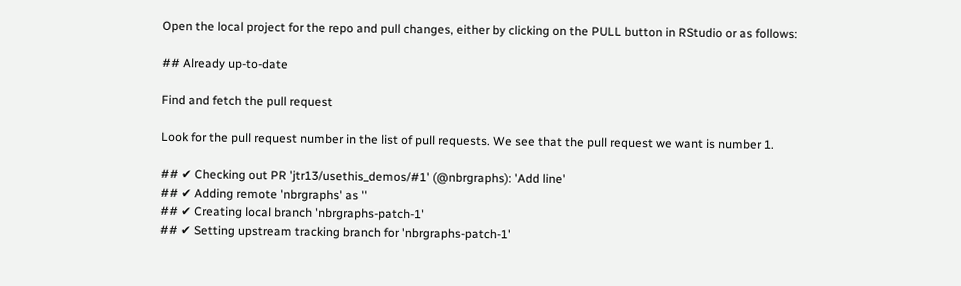Open the local project for the repo and pull changes, either by clicking on the PULL button in RStudio or as follows:

## Already up-to-date

Find and fetch the pull request

Look for the pull request number in the list of pull requests. We see that the pull request we want is number 1.

## ✔ Checking out PR 'jtr13/usethis_demos/#1' (@nbrgraphs): 'Add line'
## ✔ Adding remote 'nbrgraphs' as ''
## ✔ Creating local branch 'nbrgraphs-patch-1'
## ✔ Setting upstream tracking branch for 'nbrgraphs-patch-1'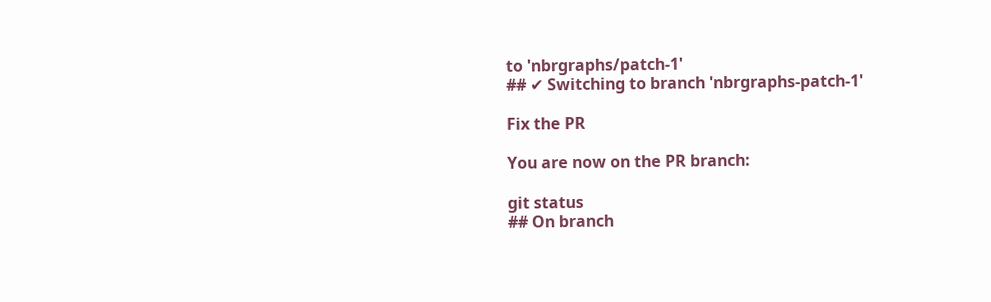to 'nbrgraphs/patch-1'
## ✔ Switching to branch 'nbrgraphs-patch-1'

Fix the PR

You are now on the PR branch:

git status
## On branch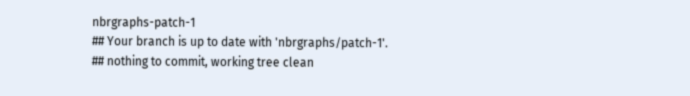nbrgraphs-patch-1
## Your branch is up to date with 'nbrgraphs/patch-1'.
## nothing to commit, working tree clean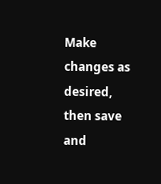Make changes as desired, then save and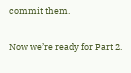commit them.

Now we’re ready for Part 2.